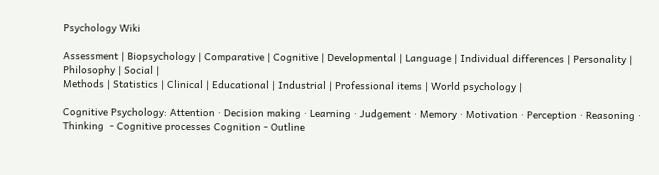Psychology Wiki

Assessment | Biopsychology | Comparative | Cognitive | Developmental | Language | Individual differences | Personality | Philosophy | Social |
Methods | Statistics | Clinical | Educational | Industrial | Professional items | World psychology |

Cognitive Psychology: Attention · Decision making · Learning · Judgement · Memory · Motivation · Perception · Reasoning · Thinking  - Cognitive processes Cognition - Outline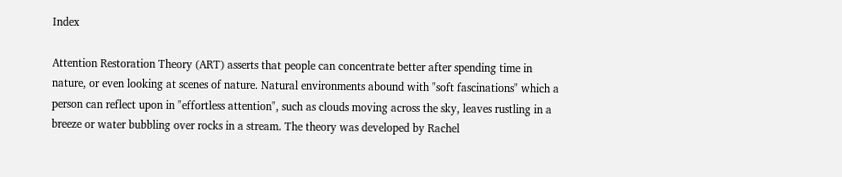Index

Attention Restoration Theory (ART) asserts that people can concentrate better after spending time in nature, or even looking at scenes of nature. Natural environments abound with "soft fascinations" which a person can reflect upon in "effortless attention", such as clouds moving across the sky, leaves rustling in a breeze or water bubbling over rocks in a stream. The theory was developed by Rachel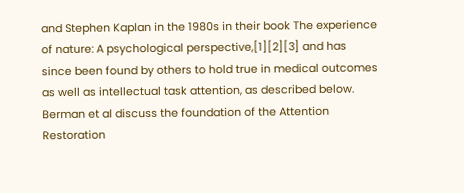and Stephen Kaplan in the 1980s in their book The experience of nature: A psychological perspective,[1][2][3] and has since been found by others to hold true in medical outcomes as well as intellectual task attention, as described below. Berman et al discuss the foundation of the Attention Restoration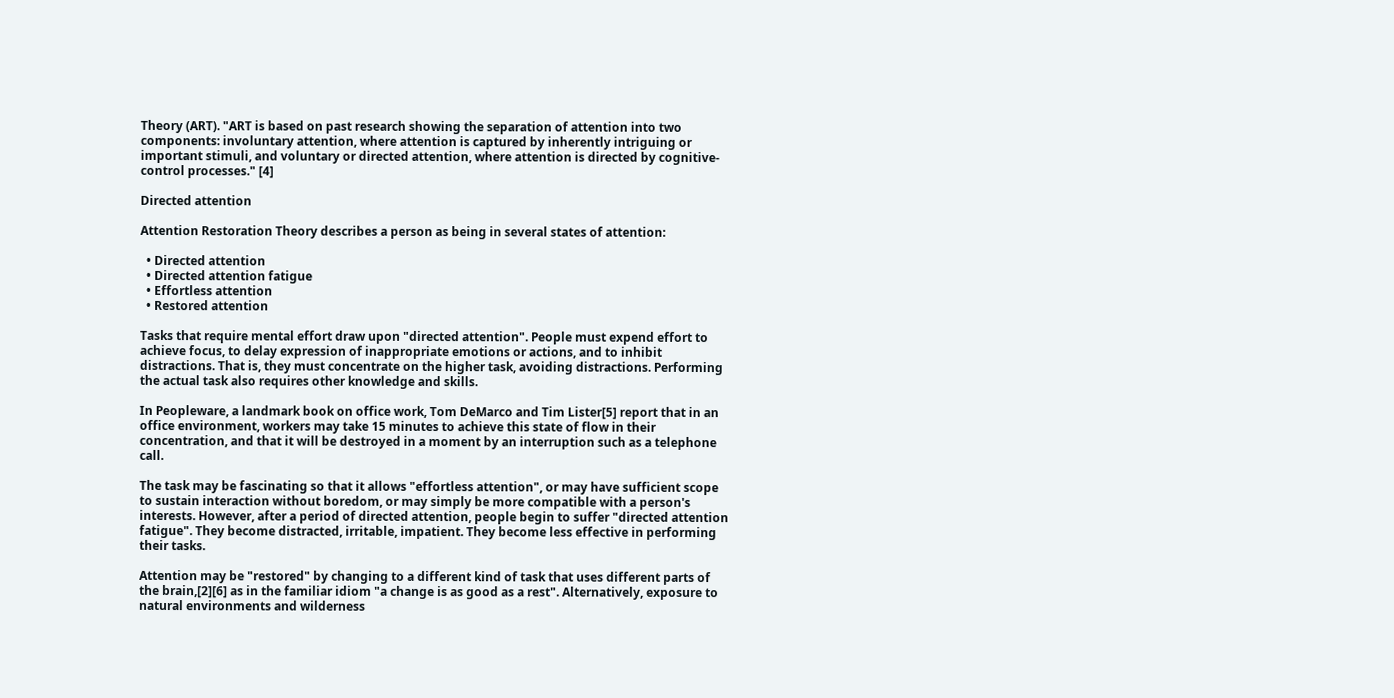Theory (ART). "ART is based on past research showing the separation of attention into two components: involuntary attention, where attention is captured by inherently intriguing or important stimuli, and voluntary or directed attention, where attention is directed by cognitive-control processes." [4]

Directed attention

Attention Restoration Theory describes a person as being in several states of attention:

  • Directed attention
  • Directed attention fatigue
  • Effortless attention
  • Restored attention

Tasks that require mental effort draw upon "directed attention". People must expend effort to achieve focus, to delay expression of inappropriate emotions or actions, and to inhibit distractions. That is, they must concentrate on the higher task, avoiding distractions. Performing the actual task also requires other knowledge and skills.

In Peopleware, a landmark book on office work, Tom DeMarco and Tim Lister[5] report that in an office environment, workers may take 15 minutes to achieve this state of flow in their concentration, and that it will be destroyed in a moment by an interruption such as a telephone call.

The task may be fascinating so that it allows "effortless attention", or may have sufficient scope to sustain interaction without boredom, or may simply be more compatible with a person's interests. However, after a period of directed attention, people begin to suffer "directed attention fatigue". They become distracted, irritable, impatient. They become less effective in performing their tasks.

Attention may be "restored" by changing to a different kind of task that uses different parts of the brain,[2][6] as in the familiar idiom "a change is as good as a rest". Alternatively, exposure to natural environments and wilderness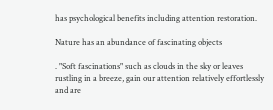has psychological benefits including attention restoration.

Nature has an abundance of fascinating objects

. "Soft fascinations" such as clouds in the sky or leaves rustling in a breeze, gain our attention relatively effortlessly and are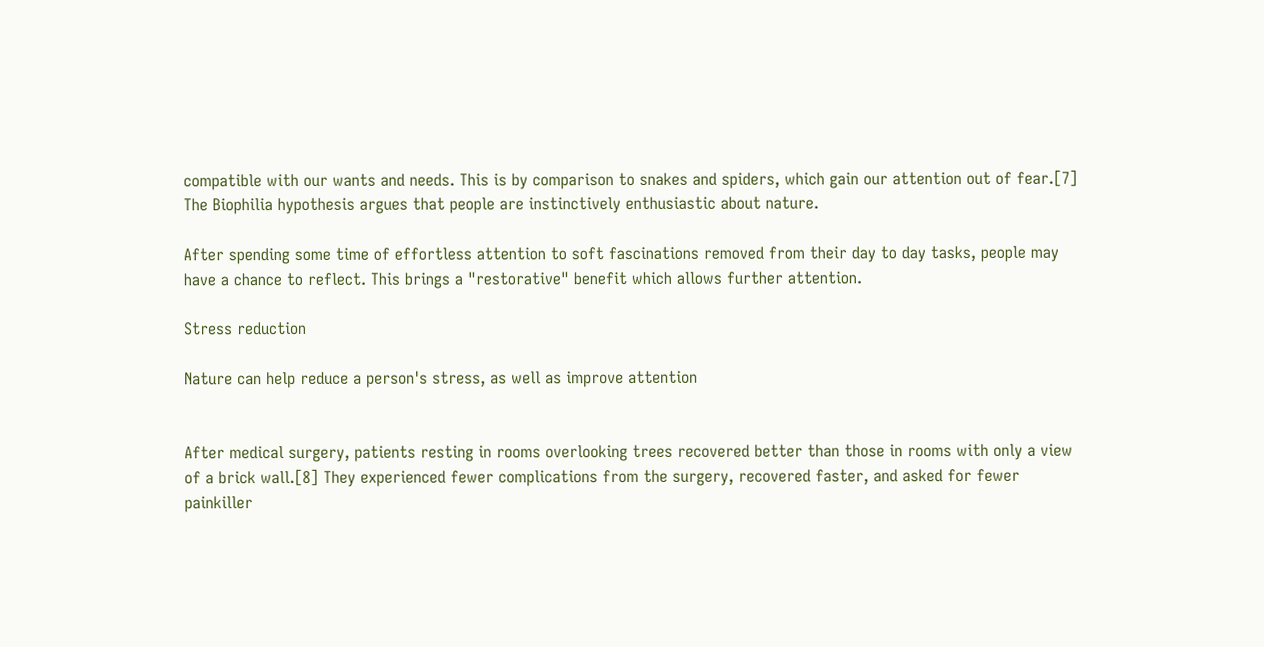compatible with our wants and needs. This is by comparison to snakes and spiders, which gain our attention out of fear.[7] The Biophilia hypothesis argues that people are instinctively enthusiastic about nature.

After spending some time of effortless attention to soft fascinations removed from their day to day tasks, people may have a chance to reflect. This brings a "restorative" benefit which allows further attention.

Stress reduction

Nature can help reduce a person's stress, as well as improve attention


After medical surgery, patients resting in rooms overlooking trees recovered better than those in rooms with only a view of a brick wall.[8] They experienced fewer complications from the surgery, recovered faster, and asked for fewer painkiller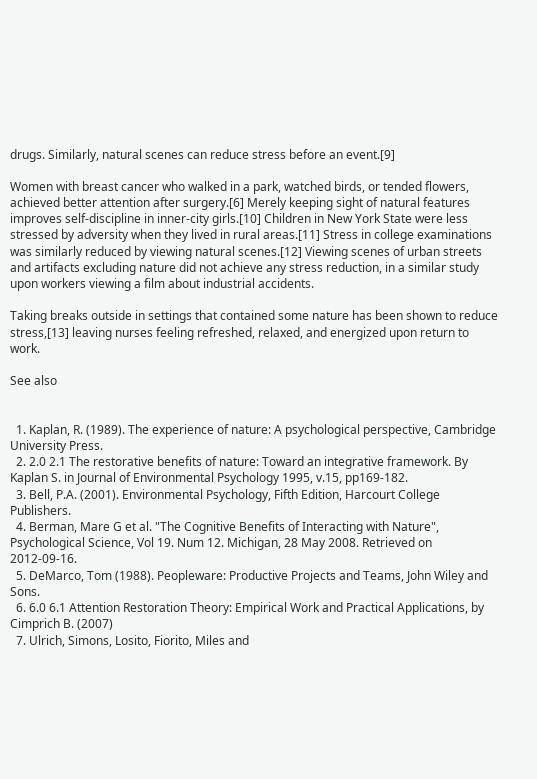drugs. Similarly, natural scenes can reduce stress before an event.[9]

Women with breast cancer who walked in a park, watched birds, or tended flowers, achieved better attention after surgery.[6] Merely keeping sight of natural features improves self-discipline in inner-city girls.[10] Children in New York State were less stressed by adversity when they lived in rural areas.[11] Stress in college examinations was similarly reduced by viewing natural scenes.[12] Viewing scenes of urban streets and artifacts excluding nature did not achieve any stress reduction, in a similar study upon workers viewing a film about industrial accidents.

Taking breaks outside in settings that contained some nature has been shown to reduce stress,[13] leaving nurses feeling refreshed, relaxed, and energized upon return to work.

See also


  1. Kaplan, R. (1989). The experience of nature: A psychological perspective, Cambridge University Press.
  2. 2.0 2.1 The restorative benefits of nature: Toward an integrative framework. By Kaplan S. in Journal of Environmental Psychology 1995, v.15, pp169-182.
  3. Bell, P.A. (2001). Environmental Psychology, Fifth Edition, Harcourt College Publishers.
  4. Berman, Mare G et al. "The Cognitive Benefits of Interacting with Nature", Psychological Science, Vol 19. Num 12. Michigan, 28 May 2008. Retrieved on 2012-09-16.
  5. DeMarco, Tom (1988). Peopleware: Productive Projects and Teams, John Wiley and Sons.
  6. 6.0 6.1 Attention Restoration Theory: Empirical Work and Practical Applications, by Cimprich B. (2007)
  7. Ulrich, Simons, Losito, Fiorito, Miles and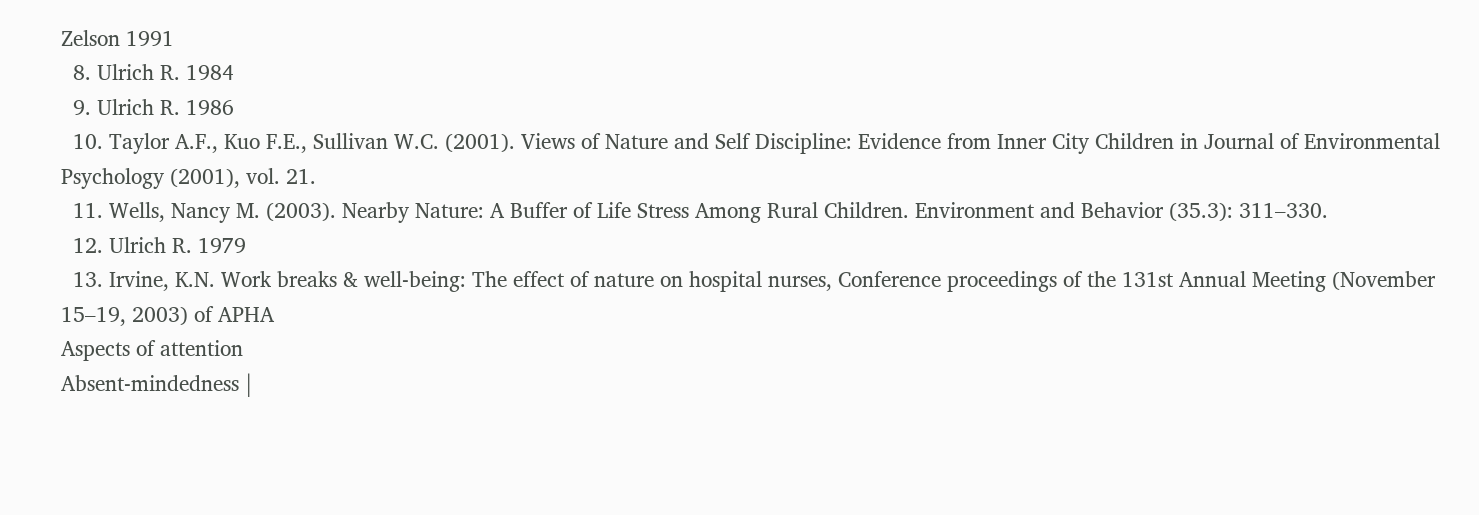Zelson 1991
  8. Ulrich R. 1984
  9. Ulrich R. 1986
  10. Taylor A.F., Kuo F.E., Sullivan W.C. (2001). Views of Nature and Self Discipline: Evidence from Inner City Children in Journal of Environmental Psychology (2001), vol. 21.
  11. Wells, Nancy M. (2003). Nearby Nature: A Buffer of Life Stress Among Rural Children. Environment and Behavior (35.3): 311–330.
  12. Ulrich R. 1979
  13. Irvine, K.N. Work breaks & well-being: The effect of nature on hospital nurses, Conference proceedings of the 131st Annual Meeting (November 15–19, 2003) of APHA
Aspects of attention
Absent-mindedness |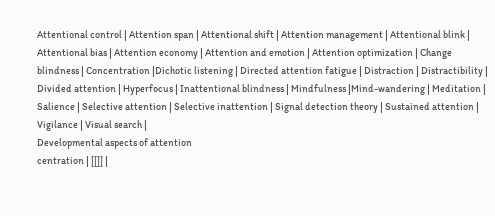Attentional control | Attention span | Attentional shift | Attention management | Attentional blink | Attentional bias | Attention economy | Attention and emotion | Attention optimization | Change blindness | Concentration |Dichotic listening | Directed attention fatigue | Distraction | Distractibility | Divided attention | Hyperfocus | Inattentional blindness | Mindfulness |Mind-wandering | Meditation | Salience | Selective attention | Selective inattention | Signal detection theory | Sustained attention | Vigilance | Visual search |
Developmental aspects of attention
centration | [[]] |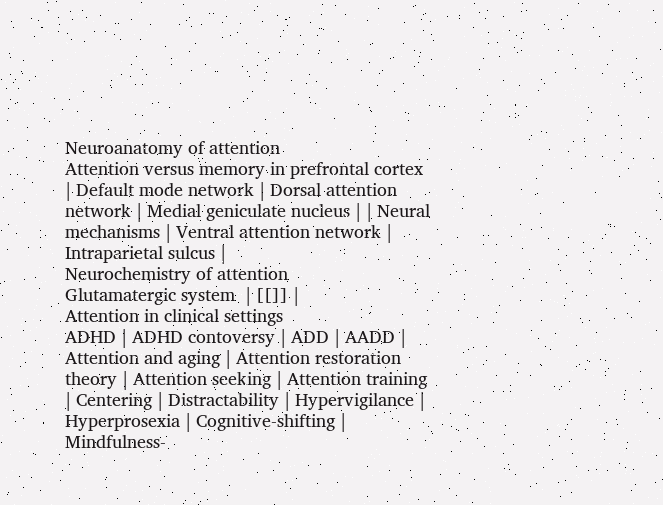Neuroanatomy of attention
Attention versus memory in prefrontal cortex | Default mode network | Dorsal attention network | Medial geniculate nucleus | | Neural mechanisms | Ventral attention network | Intraparietal sulcus |
Neurochemistry of attention
Glutamatergic system  | [[]] |
Attention in clinical settings
ADHD | ADHD contoversy | ADD | AADD | Attention and aging | Attention restoration theory | Attention seeking | Attention training | Centering | Distractability | Hypervigilance | Hyperprosexia | Cognitive-shifting | Mindfulness-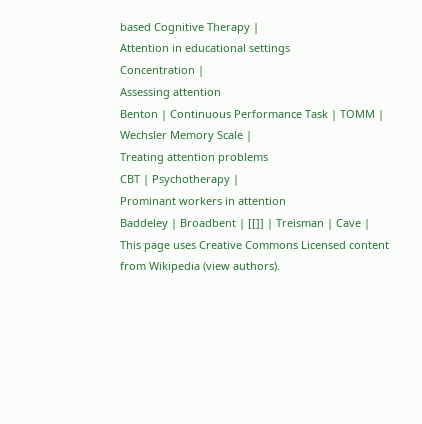based Cognitive Therapy |
Attention in educational settings
Concentration |
Assessing attention
Benton | Continuous Performance Task | TOMM | Wechsler Memory Scale |
Treating attention problems
CBT | Psychotherapy |
Prominant workers in attention
Baddeley | Broadbent | [[]] | Treisman | Cave |
This page uses Creative Commons Licensed content from Wikipedia (view authors).